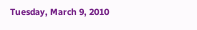Tuesday, March 9, 2010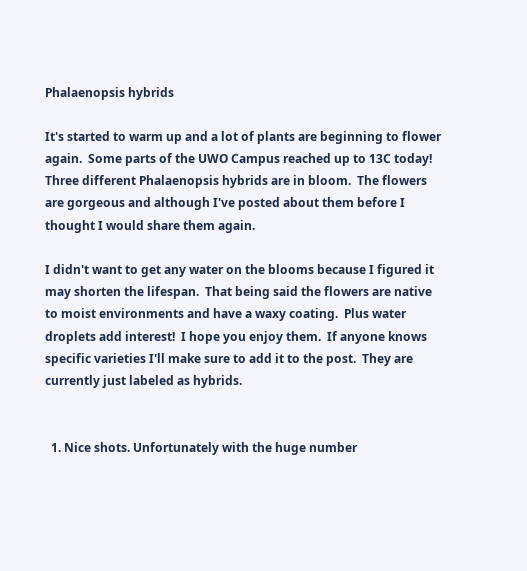Phalaenopsis hybrids

It's started to warm up and a lot of plants are beginning to flower again.  Some parts of the UWO Campus reached up to 13C today!  Three different Phalaenopsis hybrids are in bloom.  The flowers are gorgeous and although I've posted about them before I thought I would share them again.

I didn't want to get any water on the blooms because I figured it may shorten the lifespan.  That being said the flowers are native to moist environments and have a waxy coating.  Plus water droplets add interest!  I hope you enjoy them.  If anyone knows specific varieties I'll make sure to add it to the post.  They are currently just labeled as hybrids.


  1. Nice shots. Unfortunately with the huge number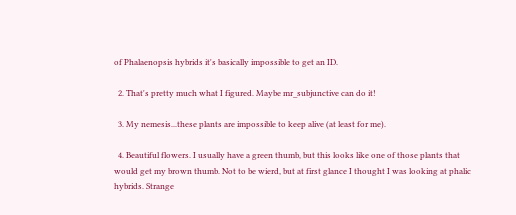of Phalaenopsis hybrids it's basically impossible to get an ID.

  2. That's pretty much what I figured. Maybe mr_subjunctive can do it!

  3. My nemesis...these plants are impossible to keep alive (at least for me).

  4. Beautiful flowers. I usually have a green thumb, but this looks like one of those plants that would get my brown thumb. Not to be wierd, but at first glance I thought I was looking at phalic hybrids. Strange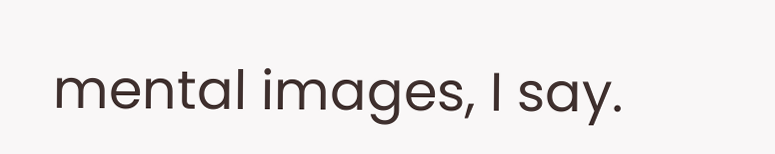mental images, I say.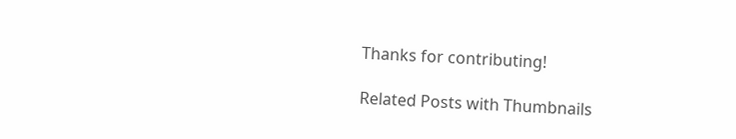Thanks for contributing!

Related Posts with Thumbnails